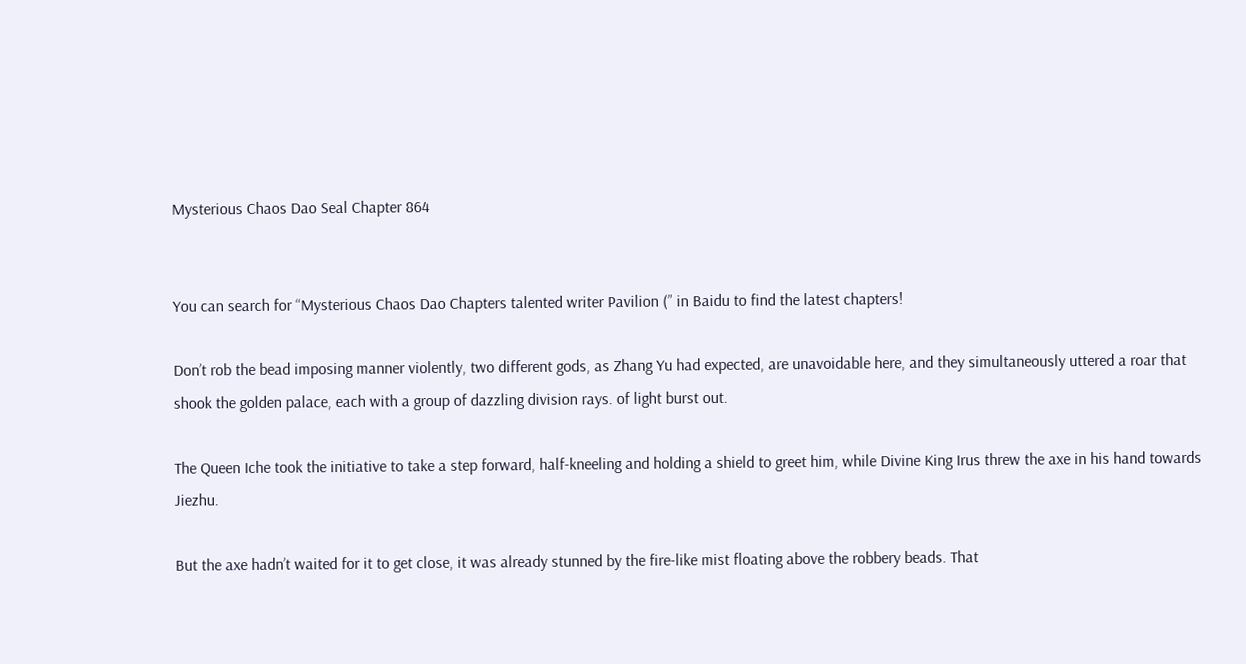Mysterious Chaos Dao Seal Chapter 864


You can search for “Mysterious Chaos Dao Chapters talented writer Pavilion (” in Baidu to find the latest chapters!

Don’t rob the bead imposing manner violently, two different gods, as Zhang Yu had expected, are unavoidable here, and they simultaneously uttered a roar that shook the golden palace, each with a group of dazzling division rays. of light burst out.

The Queen Iche took the initiative to take a step forward, half-kneeling and holding a shield to greet him, while Divine King Irus threw the axe in his hand towards Jiezhu.

But the axe hadn’t waited for it to get close, it was already stunned by the fire-like mist floating above the robbery beads. That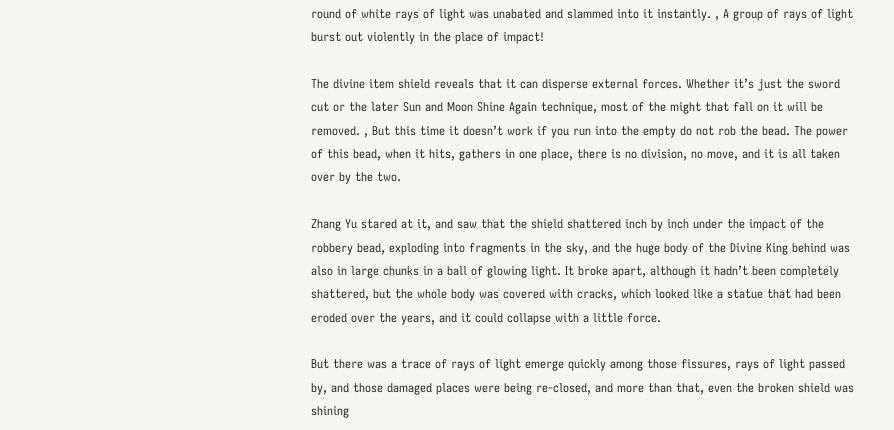round of white rays of light was unabated and slammed into it instantly. , A group of rays of light burst out violently in the place of impact!

The divine item shield reveals that it can disperse external forces. Whether it’s just the sword cut or the later Sun and Moon Shine Again technique, most of the might that fall on it will be removed. , But this time it doesn’t work if you run into the empty do not rob the bead. The power of this bead, when it hits, gathers in one place, there is no division, no move, and it is all taken over by the two.

Zhang Yu stared at it, and saw that the shield shattered inch by inch under the impact of the robbery bead, exploding into fragments in the sky, and the huge body of the Divine King behind was also in large chunks in a ball of glowing light. It broke apart, although it hadn’t been completely shattered, but the whole body was covered with cracks, which looked like a statue that had been eroded over the years, and it could collapse with a little force.

But there was a trace of rays of light emerge quickly among those fissures, rays of light passed by, and those damaged places were being re-closed, and more than that, even the broken shield was shining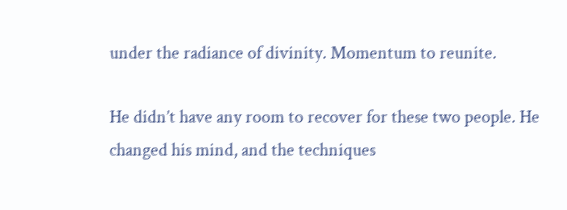under the radiance of divinity. Momentum to reunite.

He didn’t have any room to recover for these two people. He changed his mind, and the techniques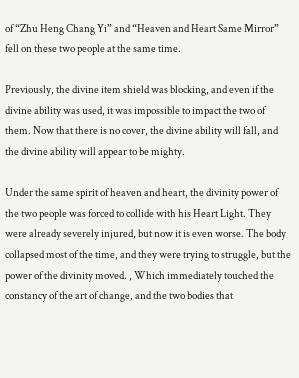of “Zhu Heng Chang Yi” and “Heaven and Heart Same Mirror” fell on these two people at the same time.

Previously, the divine item shield was blocking, and even if the divine ability was used, it was impossible to impact the two of them. Now that there is no cover, the divine ability will fall, and the divine ability will appear to be mighty.

Under the same spirit of heaven and heart, the divinity power of the two people was forced to collide with his Heart Light. They were already severely injured, but now it is even worse. The body collapsed most of the time, and they were trying to struggle, but the power of the divinity moved. , Which immediately touched the constancy of the art of change, and the two bodies that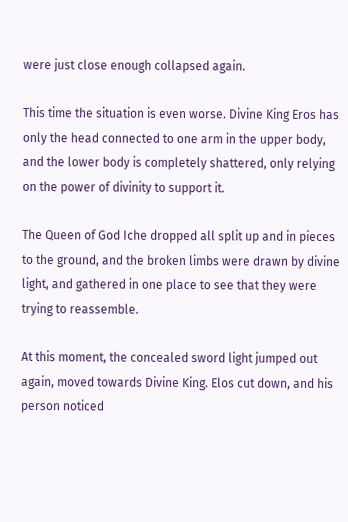were just close enough collapsed again.

This time the situation is even worse. Divine King Eros has only the head connected to one arm in the upper body, and the lower body is completely shattered, only relying on the power of divinity to support it.

The Queen of God Iche dropped all split up and in pieces to the ground, and the broken limbs were drawn by divine light, and gathered in one place to see that they were trying to reassemble.

At this moment, the concealed sword light jumped out again, moved towards Divine King. Elos cut down, and his person noticed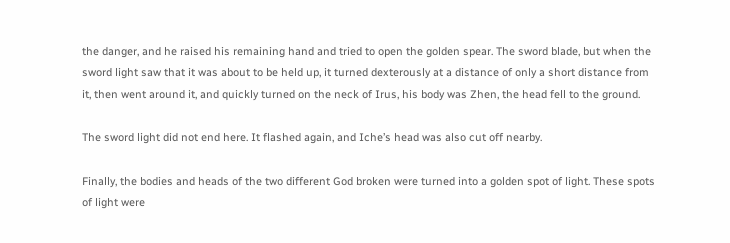the danger, and he raised his remaining hand and tried to open the golden spear. The sword blade, but when the sword light saw that it was about to be held up, it turned dexterously at a distance of only a short distance from it, then went around it, and quickly turned on the neck of Irus, his body was Zhen, the head fell to the ground.

The sword light did not end here. It flashed again, and Iche’s head was also cut off nearby.

Finally, the bodies and heads of the two different God broken were turned into a golden spot of light. These spots of light were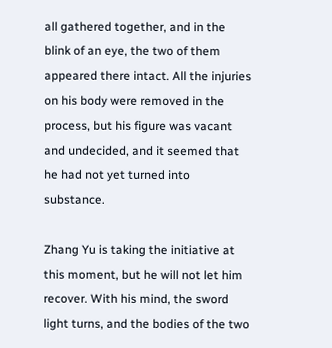all gathered together, and in the blink of an eye, the two of them appeared there intact. All the injuries on his body were removed in the process, but his figure was vacant and undecided, and it seemed that he had not yet turned into substance.

Zhang Yu is taking the initiative at this moment, but he will not let him recover. With his mind, the sword light turns, and the bodies of the two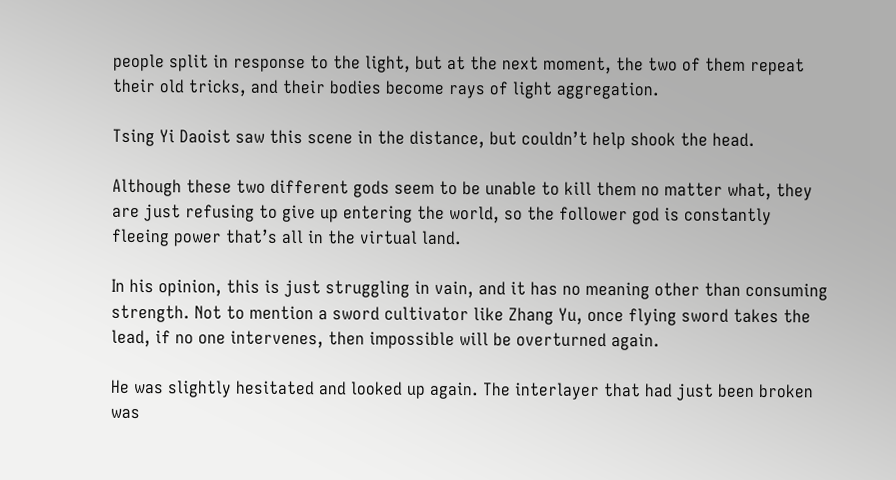people split in response to the light, but at the next moment, the two of them repeat their old tricks, and their bodies become rays of light aggregation.

Tsing Yi Daoist saw this scene in the distance, but couldn’t help shook the head.

Although these two different gods seem to be unable to kill them no matter what, they are just refusing to give up entering the world, so the follower god is constantly fleeing power that’s all in the virtual land.

In his opinion, this is just struggling in vain, and it has no meaning other than consuming strength. Not to mention a sword cultivator like Zhang Yu, once flying sword takes the lead, if no one intervenes, then impossible will be overturned again.

He was slightly hesitated and looked up again. The interlayer that had just been broken was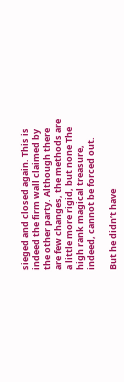sieged and closed again. This is indeed the firm wall claimed by the other party. Although there are few changes, the methods are a little more rigid, but none The high rank magical treasure, indeed, cannot be forced out.

But he didn’t have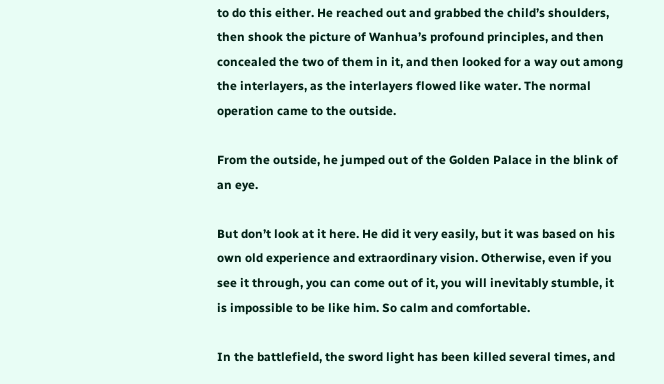to do this either. He reached out and grabbed the child’s shoulders, then shook the picture of Wanhua’s profound principles, and then concealed the two of them in it, and then looked for a way out among the interlayers, as the interlayers flowed like water. The normal operation came to the outside.

From the outside, he jumped out of the Golden Palace in the blink of an eye.

But don’t look at it here. He did it very easily, but it was based on his own old experience and extraordinary vision. Otherwise, even if you see it through, you can come out of it, you will inevitably stumble, it is impossible to be like him. So calm and comfortable.

In the battlefield, the sword light has been killed several times, and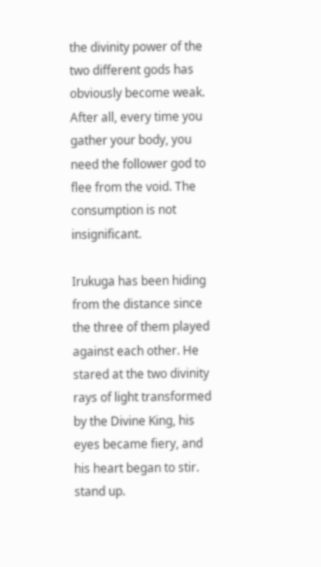the divinity power of the two different gods has obviously become weak. After all, every time you gather your body, you need the follower god to flee from the void. The consumption is not insignificant.

Irukuga has been hiding from the distance since the three of them played against each other. He stared at the two divinity rays of light transformed by the Divine King, his eyes became fiery, and his heart began to stir. stand up.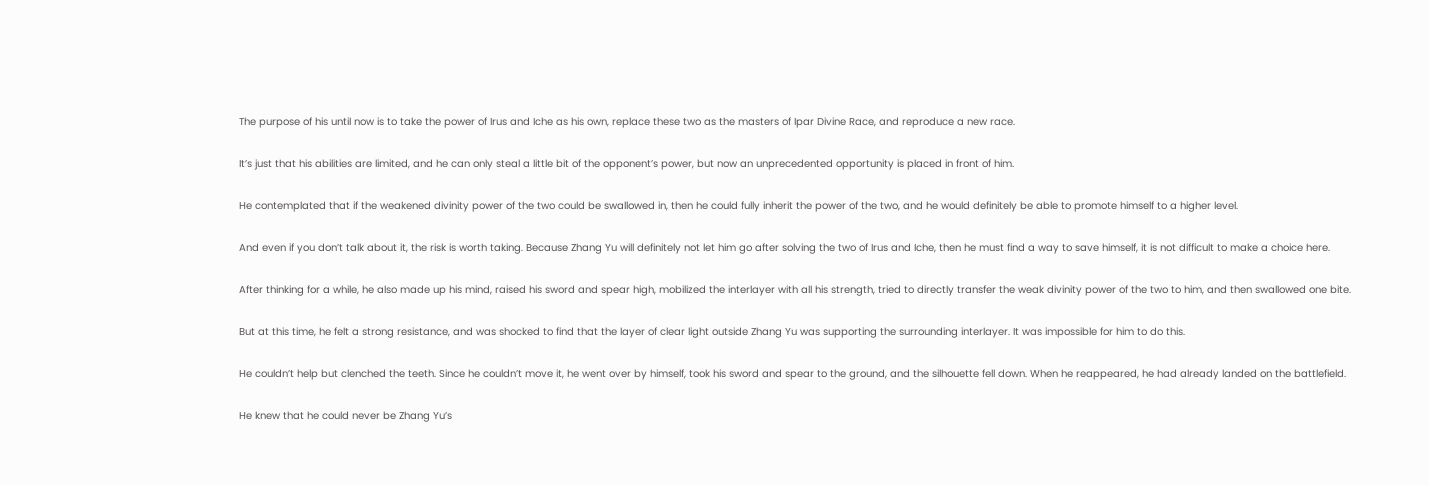The purpose of his until now is to take the power of Irus and Iche as his own, replace these two as the masters of Ipar Divine Race, and reproduce a new race.

It’s just that his abilities are limited, and he can only steal a little bit of the opponent’s power, but now an unprecedented opportunity is placed in front of him.

He contemplated that if the weakened divinity power of the two could be swallowed in, then he could fully inherit the power of the two, and he would definitely be able to promote himself to a higher level.

And even if you don’t talk about it, the risk is worth taking. Because Zhang Yu will definitely not let him go after solving the two of Irus and Iche, then he must find a way to save himself, it is not difficult to make a choice here.

After thinking for a while, he also made up his mind, raised his sword and spear high, mobilized the interlayer with all his strength, tried to directly transfer the weak divinity power of the two to him, and then swallowed one bite.

But at this time, he felt a strong resistance, and was shocked to find that the layer of clear light outside Zhang Yu was supporting the surrounding interlayer. It was impossible for him to do this.

He couldn’t help but clenched the teeth. Since he couldn’t move it, he went over by himself, took his sword and spear to the ground, and the silhouette fell down. When he reappeared, he had already landed on the battlefield.

He knew that he could never be Zhang Yu’s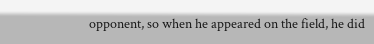opponent, so when he appeared on the field, he did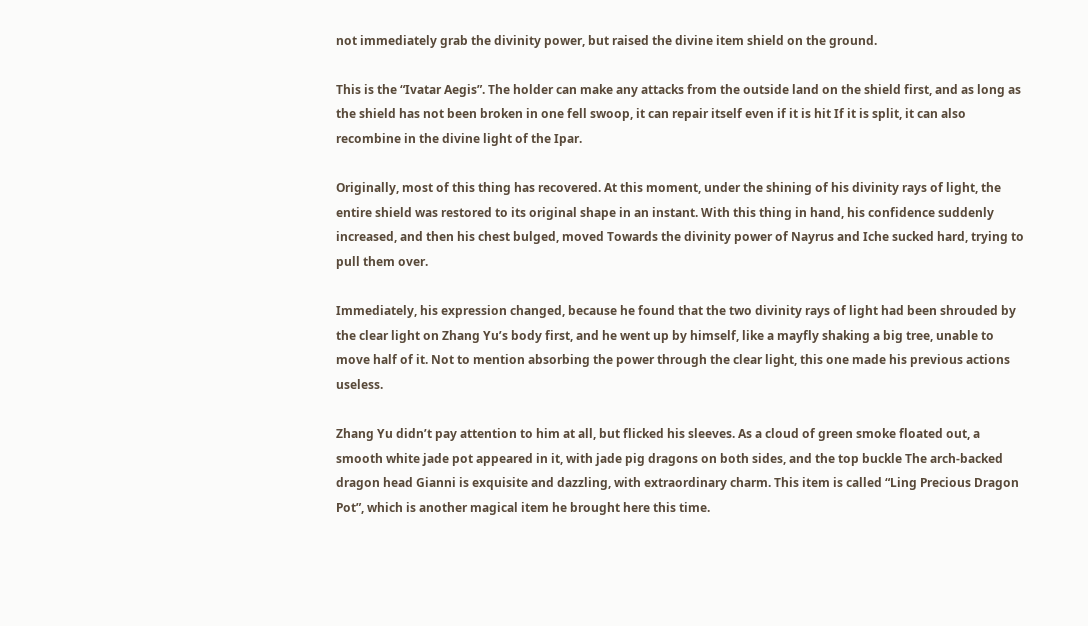not immediately grab the divinity power, but raised the divine item shield on the ground.

This is the “Ivatar Aegis”. The holder can make any attacks from the outside land on the shield first, and as long as the shield has not been broken in one fell swoop, it can repair itself even if it is hit If it is split, it can also recombine in the divine light of the Ipar.

Originally, most of this thing has recovered. At this moment, under the shining of his divinity rays of light, the entire shield was restored to its original shape in an instant. With this thing in hand, his confidence suddenly increased, and then his chest bulged, moved Towards the divinity power of Nayrus and Iche sucked hard, trying to pull them over.

Immediately, his expression changed, because he found that the two divinity rays of light had been shrouded by the clear light on Zhang Yu’s body first, and he went up by himself, like a mayfly shaking a big tree, unable to move half of it. Not to mention absorbing the power through the clear light, this one made his previous actions useless.

Zhang Yu didn’t pay attention to him at all, but flicked his sleeves. As a cloud of green smoke floated out, a smooth white jade pot appeared in it, with jade pig dragons on both sides, and the top buckle The arch-backed dragon head Gianni is exquisite and dazzling, with extraordinary charm. This item is called “Ling Precious Dragon Pot”, which is another magical item he brought here this time.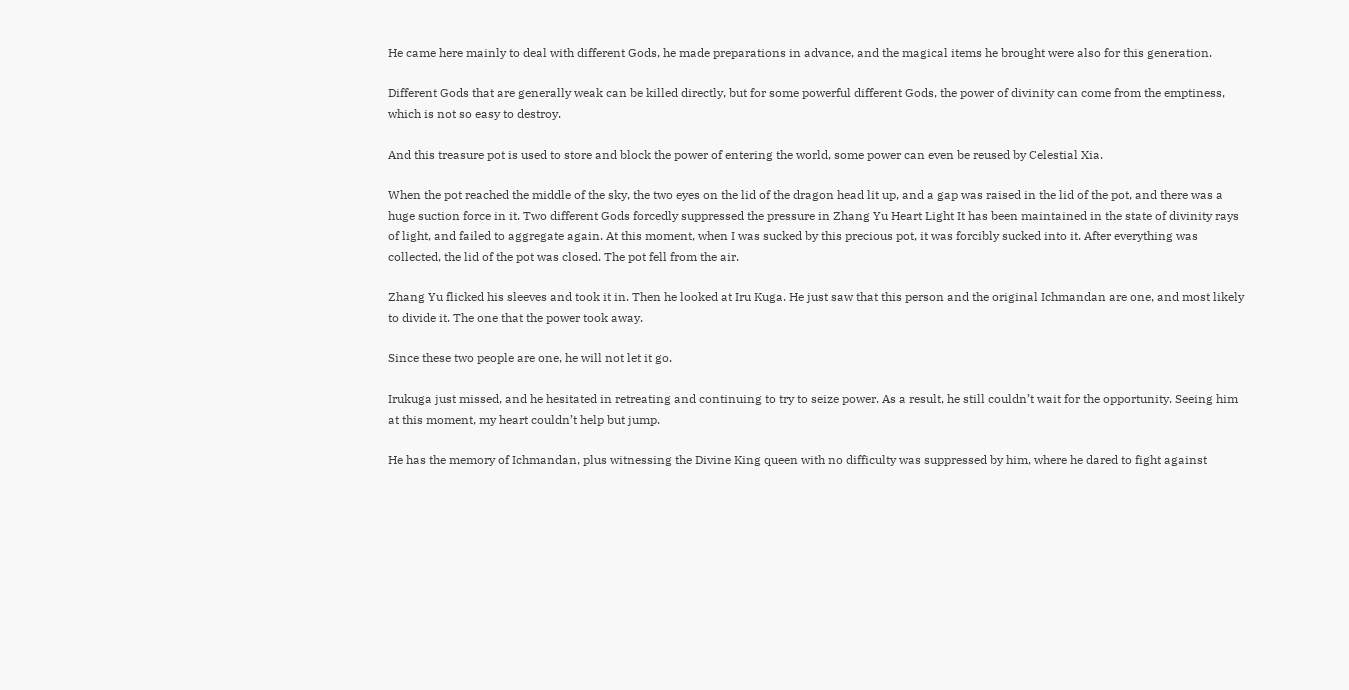He came here mainly to deal with different Gods, he made preparations in advance, and the magical items he brought were also for this generation.

Different Gods that are generally weak can be killed directly, but for some powerful different Gods, the power of divinity can come from the emptiness, which is not so easy to destroy.

And this treasure pot is used to store and block the power of entering the world, some power can even be reused by Celestial Xia.

When the pot reached the middle of the sky, the two eyes on the lid of the dragon head lit up, and a gap was raised in the lid of the pot, and there was a huge suction force in it. Two different Gods forcedly suppressed the pressure in Zhang Yu Heart Light It has been maintained in the state of divinity rays of light, and failed to aggregate again. At this moment, when I was sucked by this precious pot, it was forcibly sucked into it. After everything was collected, the lid of the pot was closed. The pot fell from the air.

Zhang Yu flicked his sleeves and took it in. Then he looked at Iru Kuga. He just saw that this person and the original Ichmandan are one, and most likely to divide it. The one that the power took away.

Since these two people are one, he will not let it go.

Irukuga just missed, and he hesitated in retreating and continuing to try to seize power. As a result, he still couldn’t wait for the opportunity. Seeing him at this moment, my heart couldn’t help but jump.

He has the memory of Ichmandan, plus witnessing the Divine King queen with no difficulty was suppressed by him, where he dared to fight against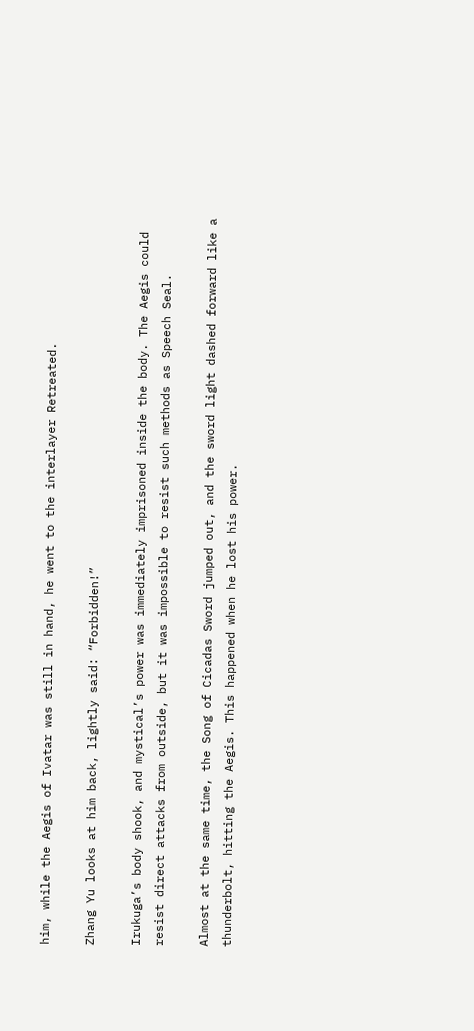him, while the Aegis of Ivatar was still in hand, he went to the interlayer Retreated.

Zhang Yu looks at him back, lightly said: “Forbidden!”

Irukuga’s body shook, and mystical’s power was immediately imprisoned inside the body. The Aegis could resist direct attacks from outside, but it was impossible to resist such methods as Speech Seal.

Almost at the same time, the Song of Cicadas Sword jumped out, and the sword light dashed forward like a thunderbolt, hitting the Aegis. This happened when he lost his power.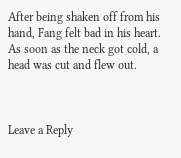After being shaken off from his hand, Fang felt bad in his heart. As soon as the neck got cold, a head was cut and flew out.



Leave a Reply